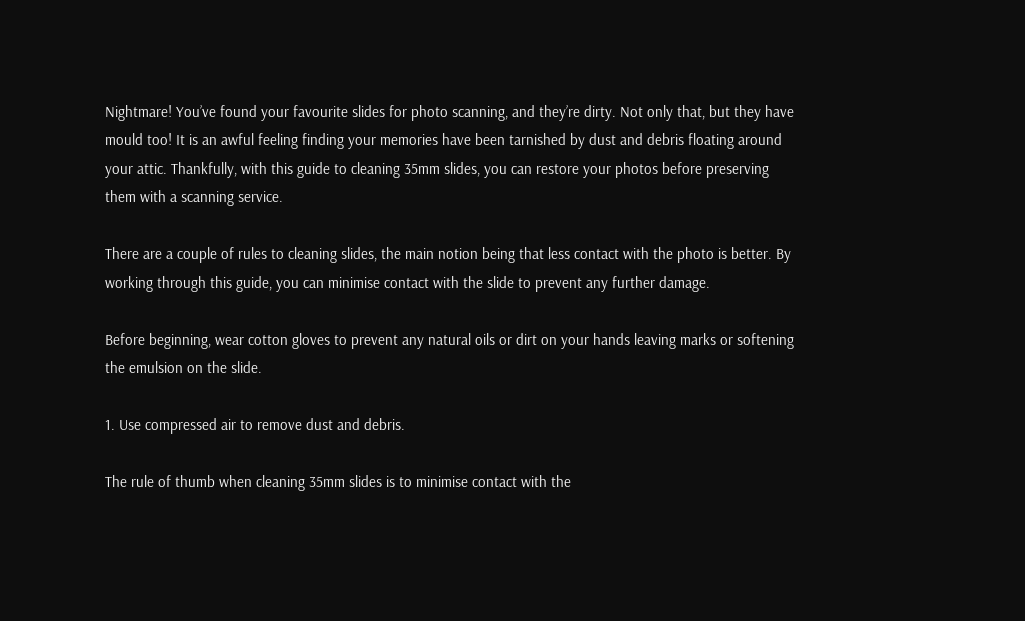Nightmare! You’ve found your favourite slides for photo scanning, and they’re dirty. Not only that, but they have mould too! It is an awful feeling finding your memories have been tarnished by dust and debris floating around your attic. Thankfully, with this guide to cleaning 35mm slides, you can restore your photos before preserving them with a scanning service.

There are a couple of rules to cleaning slides, the main notion being that less contact with the photo is better. By working through this guide, you can minimise contact with the slide to prevent any further damage.

Before beginning, wear cotton gloves to prevent any natural oils or dirt on your hands leaving marks or softening the emulsion on the slide.

1. Use compressed air to remove dust and debris.

The rule of thumb when cleaning 35mm slides is to minimise contact with the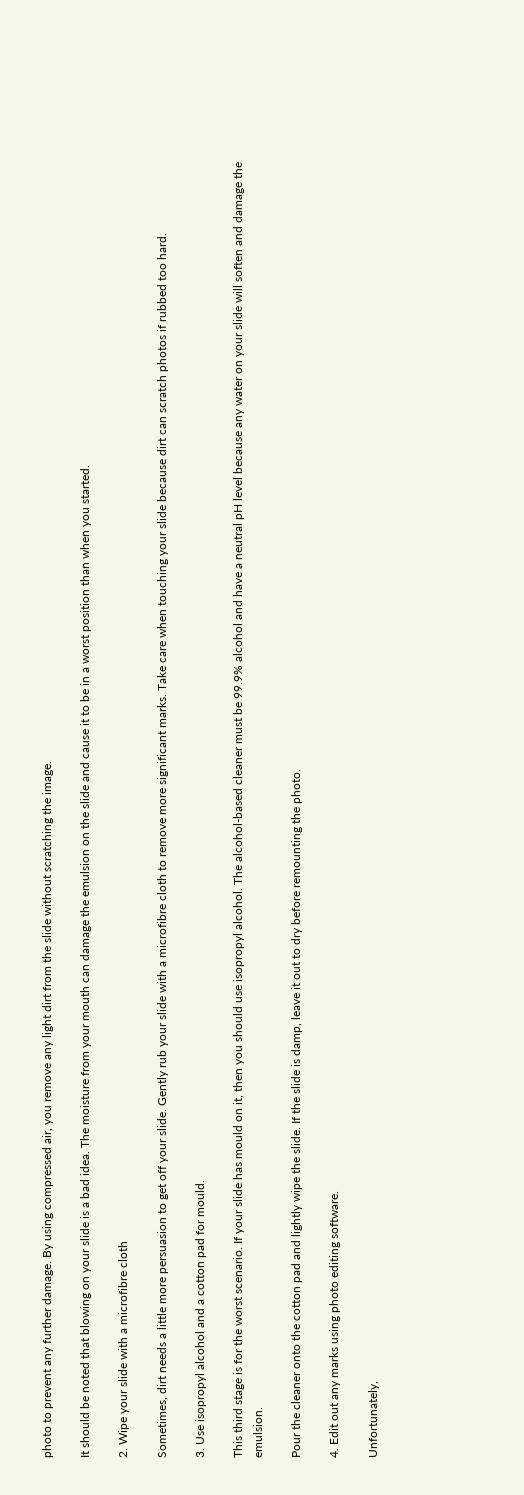photo to prevent any further damage. By using compressed air, you remove any light dirt from the slide without scratching the image.

It should be noted that blowing on your slide is a bad idea. The moisture from your mouth can damage the emulsion on the slide and cause it to be in a worst position than when you started.

2. Wipe your slide with a microfibre cloth

Sometimes, dirt needs a little more persuasion to get off your slide. Gently rub your slide with a microfibre cloth to remove more significant marks. Take care when touching your slide because dirt can scratch photos if rubbed too hard.

3. Use isopropyl alcohol and a cotton pad for mould.

This third stage is for the worst scenario. If your slide has mould on it, then you should use isopropyl alcohol. The alcohol-based cleaner must be 99.9% alcohol and have a neutral pH level because any water on your slide will soften and damage the emulsion.

Pour the cleaner onto the cotton pad and lightly wipe the slide. If the slide is damp, leave it out to dry before remounting the photo.

4. Edit out any marks using photo editing software.

Unfortunately,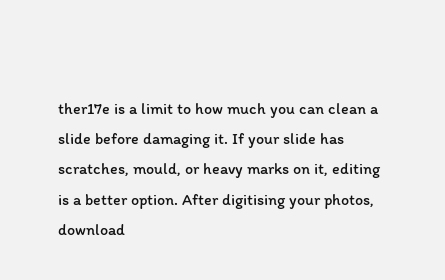ther17e is a limit to how much you can clean a slide before damaging it. If your slide has scratches, mould, or heavy marks on it, editing is a better option. After digitising your photos, download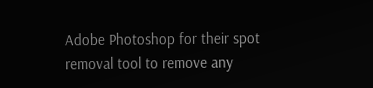Adobe Photoshop for their spot removal tool to remove any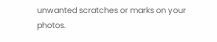unwanted scratches or marks on your photos.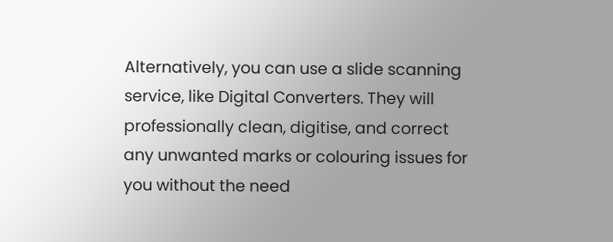Alternatively, you can use a slide scanning service, like Digital Converters. They will professionally clean, digitise, and correct any unwanted marks or colouring issues for you without the need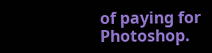of paying for Photoshop.